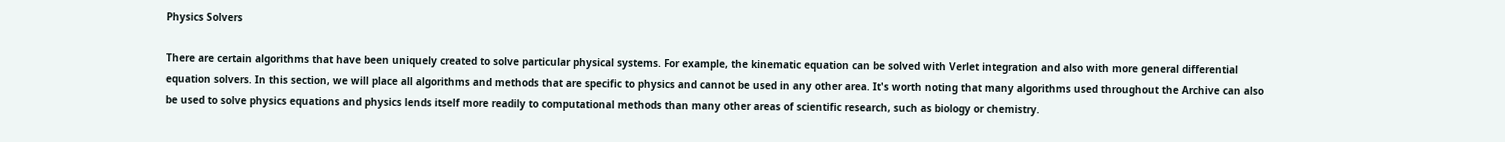Physics Solvers

There are certain algorithms that have been uniquely created to solve particular physical systems. For example, the kinematic equation can be solved with Verlet integration and also with more general differential equation solvers. In this section, we will place all algorithms and methods that are specific to physics and cannot be used in any other area. It's worth noting that many algorithms used throughout the Archive can also be used to solve physics equations and physics lends itself more readily to computational methods than many other areas of scientific research, such as biology or chemistry.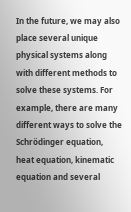In the future, we may also place several unique physical systems along with different methods to solve these systems. For example, there are many different ways to solve the Schrödinger equation, heat equation, kinematic equation and several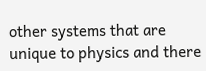other systems that are unique to physics and there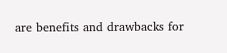are benefits and drawbacks for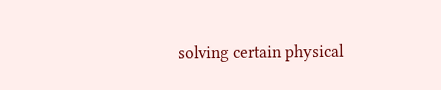solving certain physical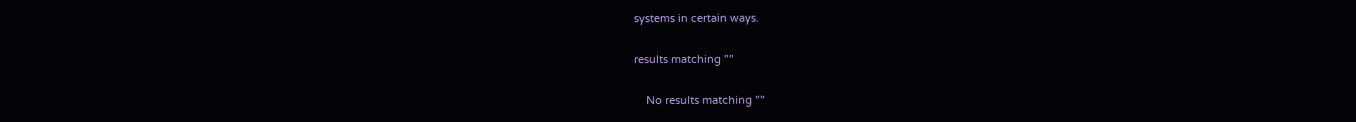systems in certain ways.

results matching ""

    No results matching ""